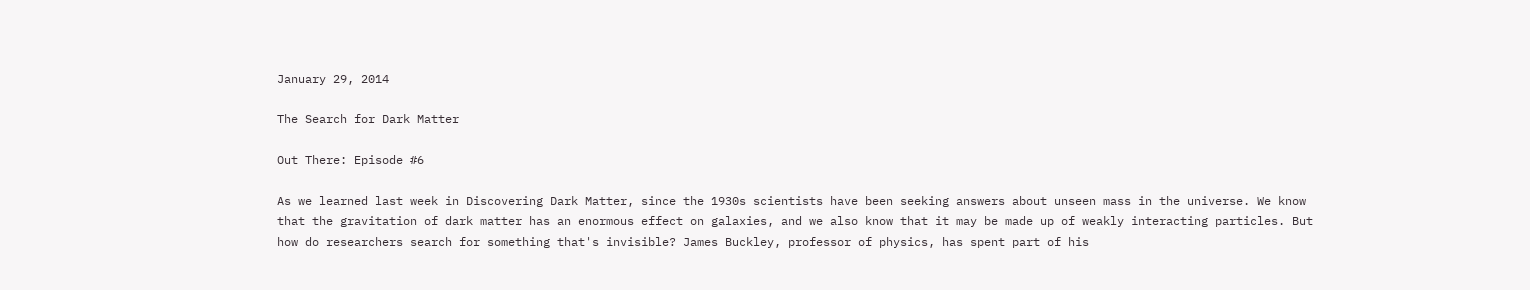January 29, 2014

The Search for Dark Matter

Out There: Episode #6

As we learned last week in Discovering Dark Matter, since the 1930s scientists have been seeking answers about unseen mass in the universe. We know that the gravitation of dark matter has an enormous effect on galaxies, and we also know that it may be made up of weakly interacting particles. But how do researchers search for something that's invisible? James Buckley, professor of physics, has spent part of his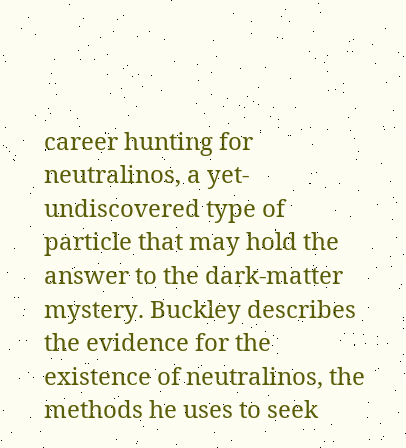career hunting for neutralinos, a yet-undiscovered type of particle that may hold the answer to the dark-matter mystery. Buckley describes the evidence for the existence of neutralinos, the methods he uses to seek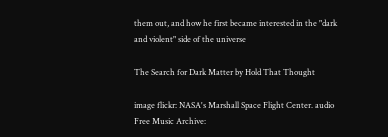them out, and how he first became interested in the "dark and violent" side of the universe

The Search for Dark Matter by Hold That Thought

image flickr: NASA's Marshall Space Flight Center. audio Free Music Archive: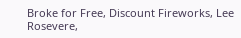Broke for Free, Discount Fireworks, Lee Rosevere,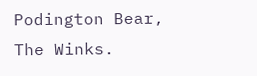Podington Bear, The Winks.